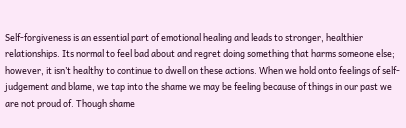Self-forgiveness is an essential part of emotional healing and leads to stronger, healthier relationships. Its normal to feel bad about and regret doing something that harms someone else; however, it isn’t healthy to continue to dwell on these actions. When we hold onto feelings of self-judgement and blame, we tap into the shame we may be feeling because of things in our past we are not proud of. Though shame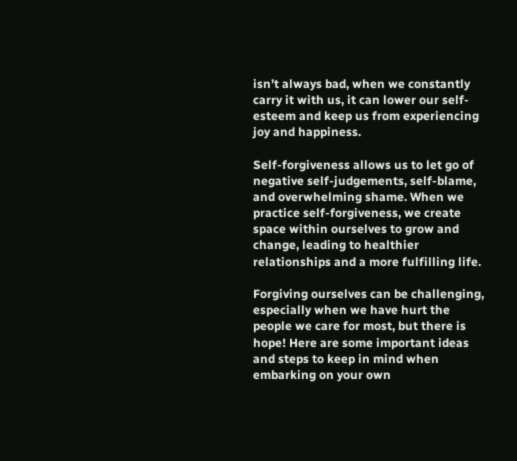isn’t always bad, when we constantly carry it with us, it can lower our self-esteem and keep us from experiencing joy and happiness.

Self-forgiveness allows us to let go of negative self-judgements, self-blame, and overwhelming shame. When we practice self-forgiveness, we create space within ourselves to grow and change, leading to healthier relationships and a more fulfilling life.

Forgiving ourselves can be challenging, especially when we have hurt the people we care for most, but there is hope! Here are some important ideas and steps to keep in mind when embarking on your own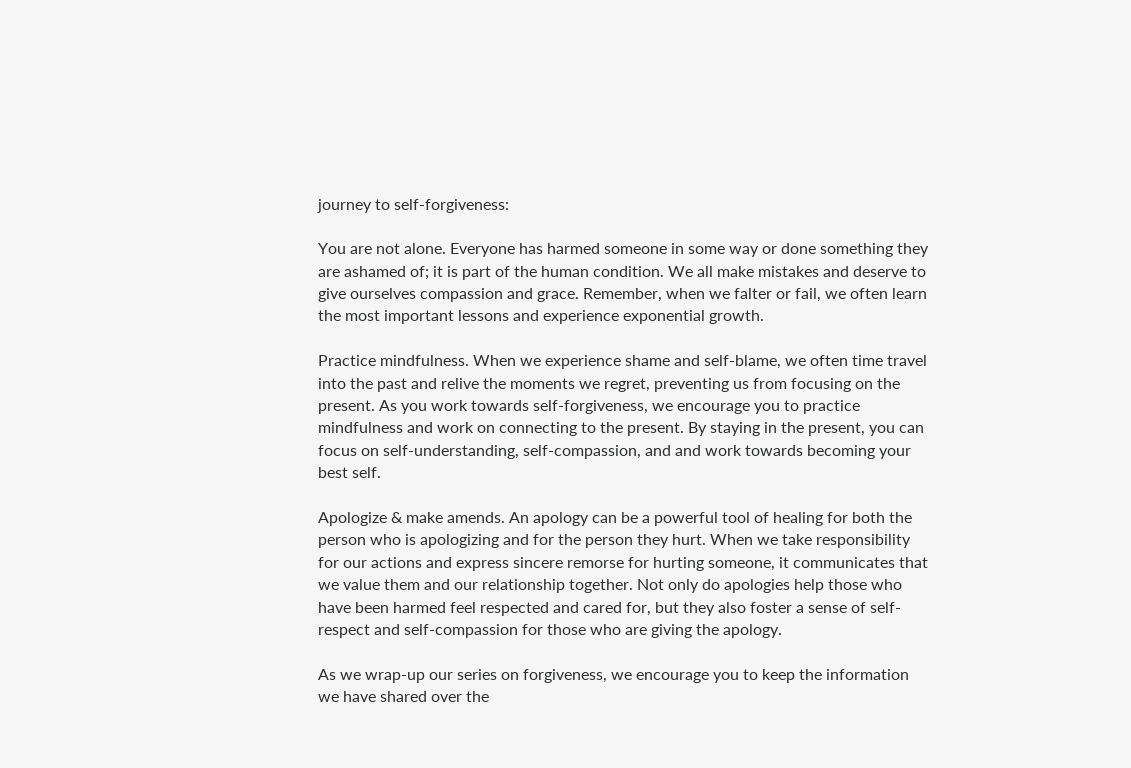journey to self-forgiveness:

You are not alone. Everyone has harmed someone in some way or done something they are ashamed of; it is part of the human condition. We all make mistakes and deserve to give ourselves compassion and grace. Remember, when we falter or fail, we often learn the most important lessons and experience exponential growth.

Practice mindfulness. When we experience shame and self-blame, we often time travel into the past and relive the moments we regret, preventing us from focusing on the present. As you work towards self-forgiveness, we encourage you to practice mindfulness and work on connecting to the present. By staying in the present, you can focus on self-understanding, self-compassion, and and work towards becoming your best self.

Apologize & make amends. An apology can be a powerful tool of healing for both the person who is apologizing and for the person they hurt. When we take responsibility for our actions and express sincere remorse for hurting someone, it communicates that we value them and our relationship together. Not only do apologies help those who have been harmed feel respected and cared for, but they also foster a sense of self-respect and self-compassion for those who are giving the apology.

As we wrap-up our series on forgiveness, we encourage you to keep the information we have shared over the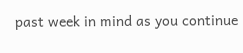past week in mind as you continue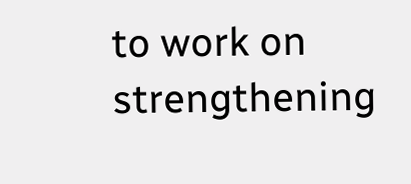to work on strengthening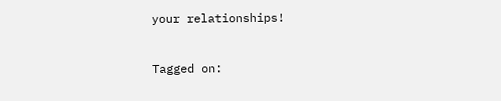your relationships!


Tagged on: